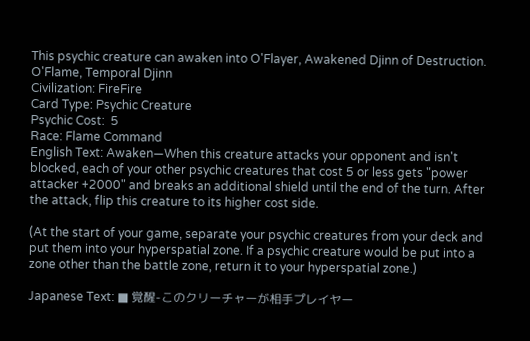This psychic creature can awaken into O'Flayer, Awakened Djinn of Destruction.
O'Flame, Temporal Djinn
Civilization: FireFire
Card Type: Psychic Creature
Psychic Cost:  5
Race: Flame Command
English Text: Awaken—When this creature attacks your opponent and isn't blocked, each of your other psychic creatures that cost 5 or less gets "power attacker +2000" and breaks an additional shield until the end of the turn. After the attack, flip this creature to its higher cost side.

(At the start of your game, separate your psychic creatures from your deck and put them into your hyperspatial zone. If a psychic creature would be put into a zone other than the battle zone, return it to your hyperspatial zone.)

Japanese Text: ■ 覚醒-このクリーチャーが相手プレイヤー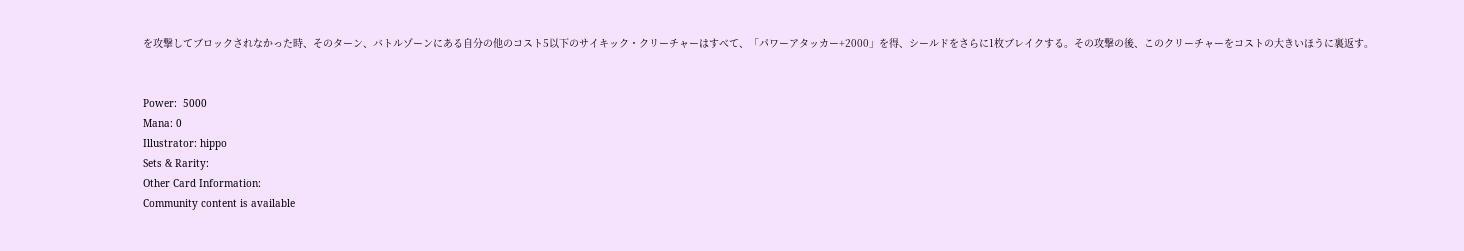を攻撃してブロックされなかった時、そのターン、バトルゾーンにある自分の他のコスト5以下のサイキック・クリーチャーはすべて、「パワーアタッカー+2000」を得、シールドをさらに1枚ブレイクする。その攻撃の後、このクリーチャーをコストの大きいほうに裏返す。


Power:  5000
Mana: 0
Illustrator: hippo
Sets & Rarity:
Other Card Information:
Community content is available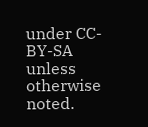under CC-BY-SA unless otherwise noted.